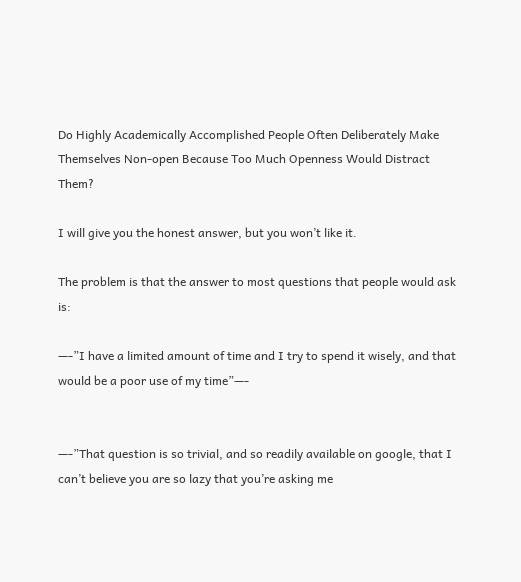Do Highly Academically Accomplished People Often Deliberately Make Themselves Non-open Because Too Much Openness Would Distract Them?

I will give you the honest answer, but you won’t like it.

The problem is that the answer to most questions that people would ask is:

—-”I have a limited amount of time and I try to spend it wisely, and that would be a poor use of my time”—-


—-”That question is so trivial, and so readily available on google, that I can’t believe you are so lazy that you’re asking me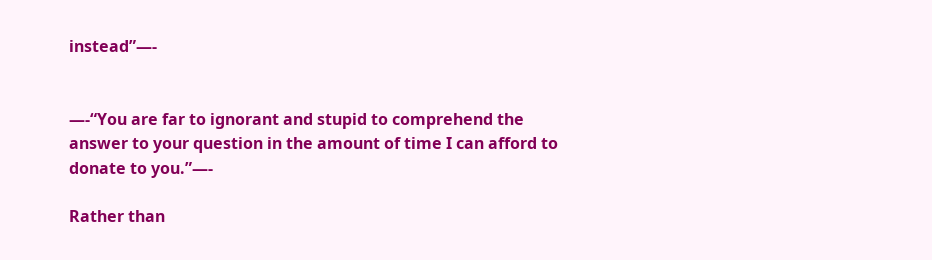instead”—-


—-“You are far to ignorant and stupid to comprehend the answer to your question in the amount of time I can afford to donate to you.”—-

Rather than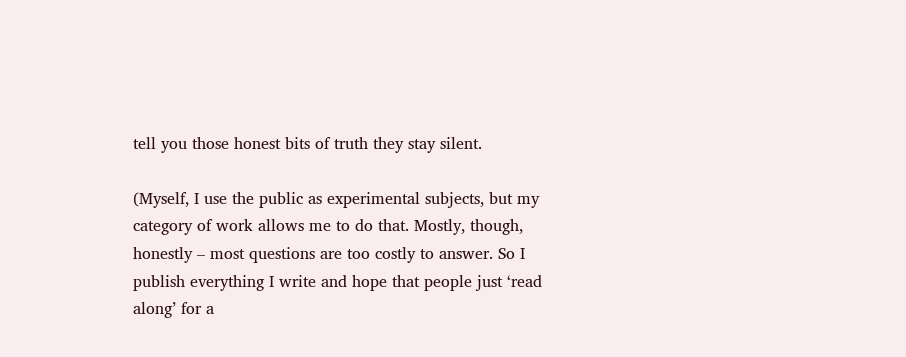tell you those honest bits of truth they stay silent.

(Myself, I use the public as experimental subjects, but my category of work allows me to do that. Mostly, though, honestly – most questions are too costly to answer. So I publish everything I write and hope that people just ‘read along’ for a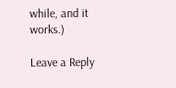while, and it works.)

Leave a Reply